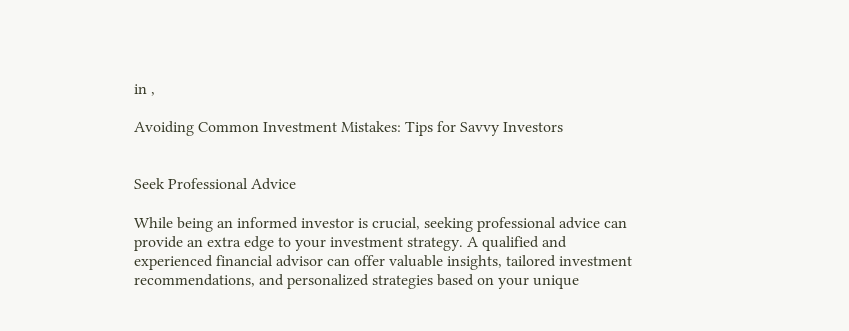in ,

Avoiding Common Investment Mistakes: Tips for Savvy Investors


Seek Professional Advice

While being an informed investor is crucial, seeking professional advice can provide an extra edge to your investment strategy. A qualified and experienced financial advisor can offer valuable insights, tailored investment recommendations, and personalized strategies based on your unique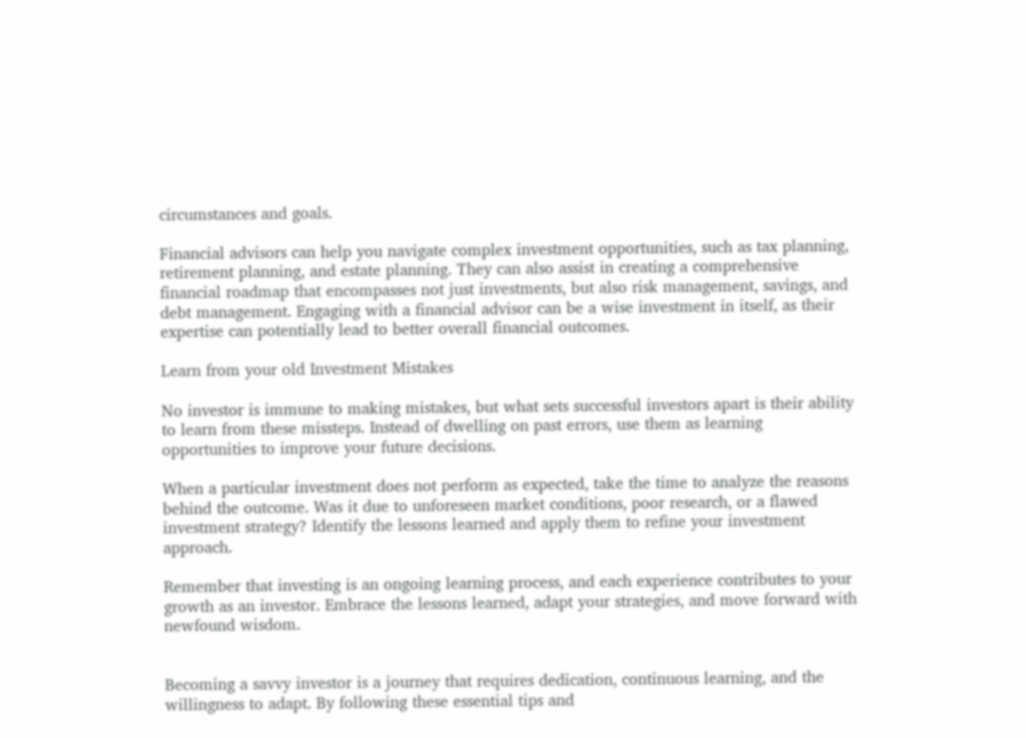circumstances and goals.

Financial advisors can help you navigate complex investment opportunities, such as tax planning, retirement planning, and estate planning. They can also assist in creating a comprehensive financial roadmap that encompasses not just investments, but also risk management, savings, and debt management. Engaging with a financial advisor can be a wise investment in itself, as their expertise can potentially lead to better overall financial outcomes.

Learn from your old Investment Mistakes

No investor is immune to making mistakes, but what sets successful investors apart is their ability to learn from these missteps. Instead of dwelling on past errors, use them as learning opportunities to improve your future decisions.

When a particular investment does not perform as expected, take the time to analyze the reasons behind the outcome. Was it due to unforeseen market conditions, poor research, or a flawed investment strategy? Identify the lessons learned and apply them to refine your investment approach.

Remember that investing is an ongoing learning process, and each experience contributes to your growth as an investor. Embrace the lessons learned, adapt your strategies, and move forward with newfound wisdom.


Becoming a savvy investor is a journey that requires dedication, continuous learning, and the willingness to adapt. By following these essential tips and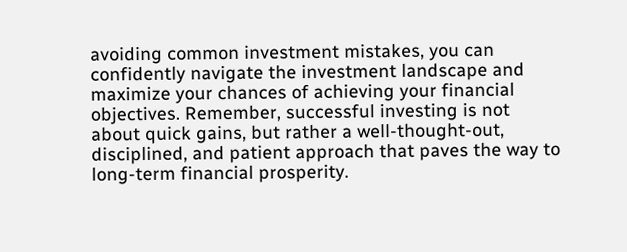avoiding common investment mistakes, you can confidently navigate the investment landscape and maximize your chances of achieving your financial objectives. Remember, successful investing is not about quick gains, but rather a well-thought-out, disciplined, and patient approach that paves the way to long-term financial prosperity.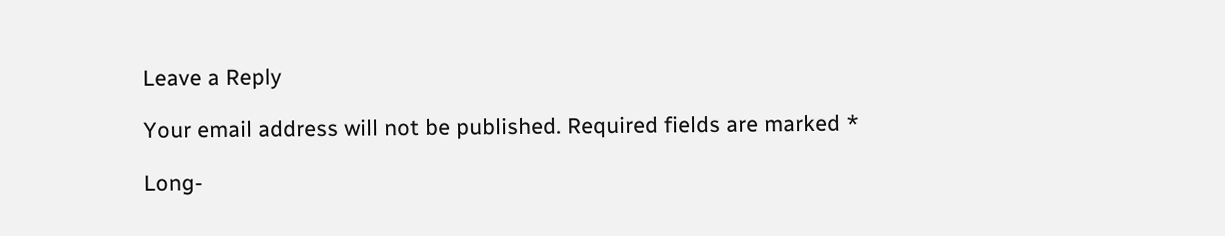Leave a Reply

Your email address will not be published. Required fields are marked *

Long-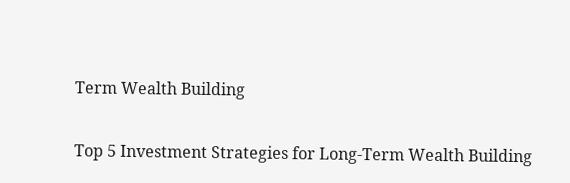Term Wealth Building

Top 5 Investment Strategies for Long-Term Wealth Building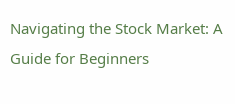Navigating the Stock Market: A Guide for Beginners